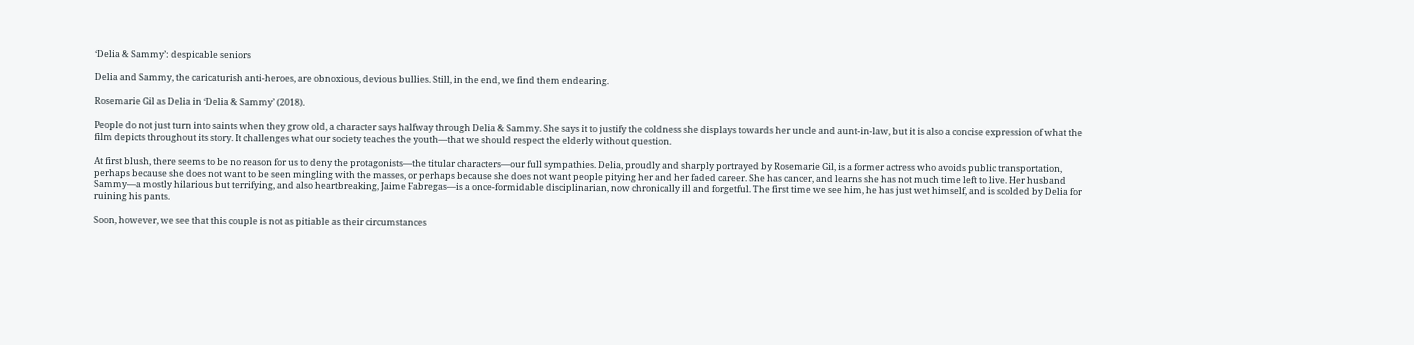‘Delia & Sammy’: despicable seniors

Delia and Sammy, the caricaturish anti-heroes, are obnoxious, devious bullies. Still, in the end, we find them endearing.

Rosemarie Gil as Delia in ‘Delia & Sammy’ (2018).

People do not just turn into saints when they grow old, a character says halfway through Delia & Sammy. She says it to justify the coldness she displays towards her uncle and aunt-in-law, but it is also a concise expression of what the film depicts throughout its story. It challenges what our society teaches the youth—that we should respect the elderly without question.

At first blush, there seems to be no reason for us to deny the protagonists—the titular characters—our full sympathies. Delia, proudly and sharply portrayed by Rosemarie Gil, is a former actress who avoids public transportation, perhaps because she does not want to be seen mingling with the masses, or perhaps because she does not want people pitying her and her faded career. She has cancer, and learns she has not much time left to live. Her husband Sammy—a mostly hilarious but terrifying, and also heartbreaking, Jaime Fabregas—is a once-formidable disciplinarian, now chronically ill and forgetful. The first time we see him, he has just wet himself, and is scolded by Delia for ruining his pants.

Soon, however, we see that this couple is not as pitiable as their circumstances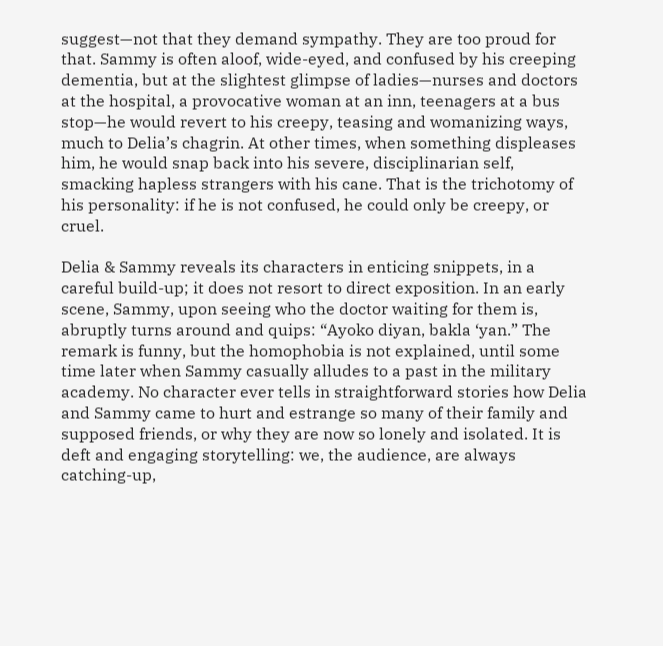suggest—not that they demand sympathy. They are too proud for that. Sammy is often aloof, wide-eyed, and confused by his creeping dementia, but at the slightest glimpse of ladies—nurses and doctors at the hospital, a provocative woman at an inn, teenagers at a bus stop—he would revert to his creepy, teasing and womanizing ways, much to Delia’s chagrin. At other times, when something displeases him, he would snap back into his severe, disciplinarian self, smacking hapless strangers with his cane. That is the trichotomy of his personality: if he is not confused, he could only be creepy, or cruel.

Delia & Sammy reveals its characters in enticing snippets, in a careful build-up; it does not resort to direct exposition. In an early scene, Sammy, upon seeing who the doctor waiting for them is, abruptly turns around and quips: “Ayoko diyan, bakla ‘yan.” The remark is funny, but the homophobia is not explained, until some time later when Sammy casually alludes to a past in the military academy. No character ever tells in straightforward stories how Delia and Sammy came to hurt and estrange so many of their family and supposed friends, or why they are now so lonely and isolated. It is deft and engaging storytelling: we, the audience, are always catching-up,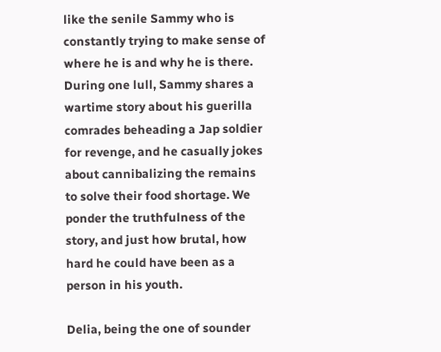like the senile Sammy who is constantly trying to make sense of where he is and why he is there. During one lull, Sammy shares a wartime story about his guerilla comrades beheading a Jap soldier for revenge, and he casually jokes about cannibalizing the remains to solve their food shortage. We ponder the truthfulness of the story, and just how brutal, how hard he could have been as a person in his youth.

Delia, being the one of sounder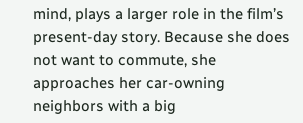mind, plays a larger role in the film’s present-day story. Because she does not want to commute, she approaches her car-owning neighbors with a big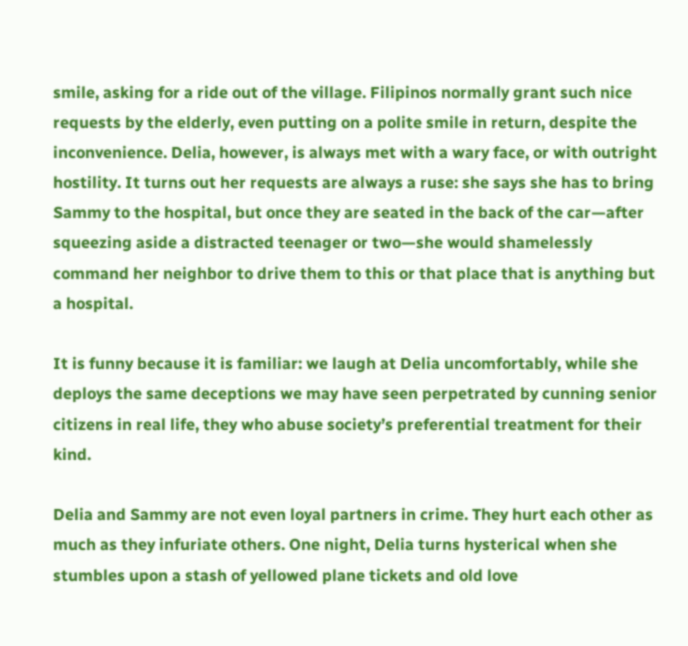smile, asking for a ride out of the village. Filipinos normally grant such nice requests by the elderly, even putting on a polite smile in return, despite the inconvenience. Delia, however, is always met with a wary face, or with outright hostility. It turns out her requests are always a ruse: she says she has to bring Sammy to the hospital, but once they are seated in the back of the car—after squeezing aside a distracted teenager or two—she would shamelessly command her neighbor to drive them to this or that place that is anything but a hospital.

It is funny because it is familiar: we laugh at Delia uncomfortably, while she deploys the same deceptions we may have seen perpetrated by cunning senior citizens in real life, they who abuse society’s preferential treatment for their kind.

Delia and Sammy are not even loyal partners in crime. They hurt each other as much as they infuriate others. One night, Delia turns hysterical when she stumbles upon a stash of yellowed plane tickets and old love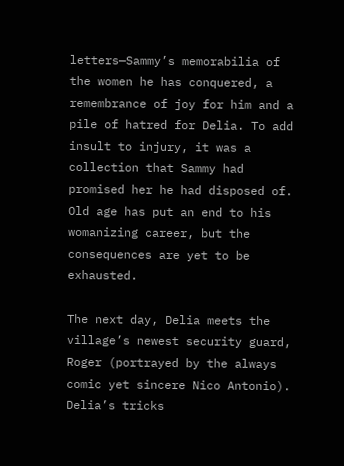letters—Sammy’s memorabilia of the women he has conquered, a remembrance of joy for him and a pile of hatred for Delia. To add insult to injury, it was a collection that Sammy had promised her he had disposed of. Old age has put an end to his womanizing career, but the consequences are yet to be exhausted.

The next day, Delia meets the village’s newest security guard, Roger (portrayed by the always comic yet sincere Nico Antonio). Delia’s tricks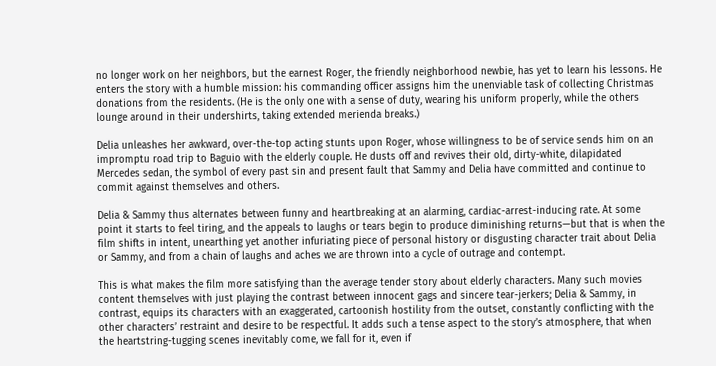no longer work on her neighbors, but the earnest Roger, the friendly neighborhood newbie, has yet to learn his lessons. He enters the story with a humble mission: his commanding officer assigns him the unenviable task of collecting Christmas donations from the residents. (He is the only one with a sense of duty, wearing his uniform properly, while the others lounge around in their undershirts, taking extended merienda breaks.)

Delia unleashes her awkward, over-the-top acting stunts upon Roger, whose willingness to be of service sends him on an impromptu road trip to Baguio with the elderly couple. He dusts off and revives their old, dirty-white, dilapidated Mercedes sedan, the symbol of every past sin and present fault that Sammy and Delia have committed and continue to commit against themselves and others.

Delia & Sammy thus alternates between funny and heartbreaking at an alarming, cardiac-arrest-inducing rate. At some point it starts to feel tiring, and the appeals to laughs or tears begin to produce diminishing returns—but that is when the film shifts in intent, unearthing yet another infuriating piece of personal history or disgusting character trait about Delia or Sammy, and from a chain of laughs and aches we are thrown into a cycle of outrage and contempt.

This is what makes the film more satisfying than the average tender story about elderly characters. Many such movies content themselves with just playing the contrast between innocent gags and sincere tear-jerkers; Delia & Sammy, in contrast, equips its characters with an exaggerated, cartoonish hostility from the outset, constantly conflicting with the other characters’ restraint and desire to be respectful. It adds such a tense aspect to the story’s atmosphere, that when the heartstring-tugging scenes inevitably come, we fall for it, even if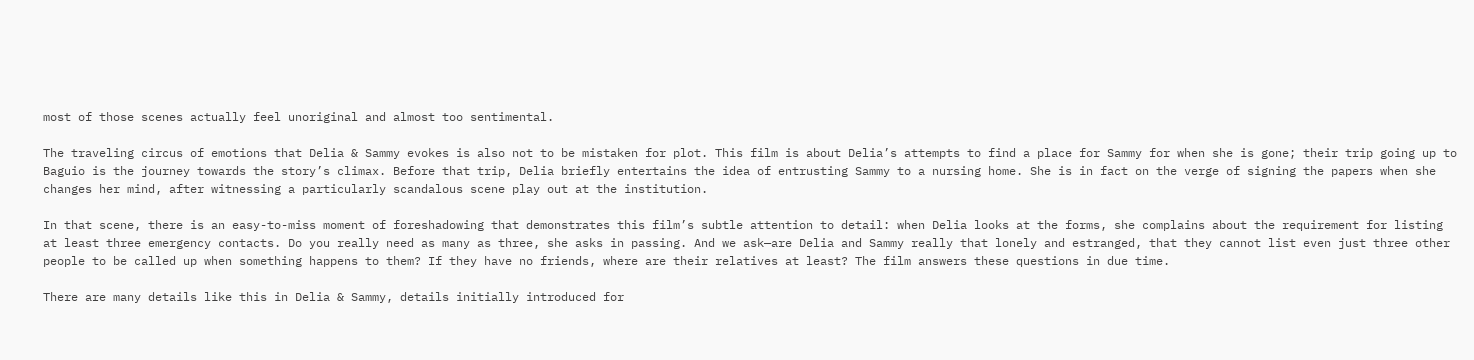most of those scenes actually feel unoriginal and almost too sentimental.

The traveling circus of emotions that Delia & Sammy evokes is also not to be mistaken for plot. This film is about Delia’s attempts to find a place for Sammy for when she is gone; their trip going up to Baguio is the journey towards the story’s climax. Before that trip, Delia briefly entertains the idea of entrusting Sammy to a nursing home. She is in fact on the verge of signing the papers when she changes her mind, after witnessing a particularly scandalous scene play out at the institution.

In that scene, there is an easy-to-miss moment of foreshadowing that demonstrates this film’s subtle attention to detail: when Delia looks at the forms, she complains about the requirement for listing at least three emergency contacts. Do you really need as many as three, she asks in passing. And we ask—are Delia and Sammy really that lonely and estranged, that they cannot list even just three other people to be called up when something happens to them? If they have no friends, where are their relatives at least? The film answers these questions in due time.

There are many details like this in Delia & Sammy, details initially introduced for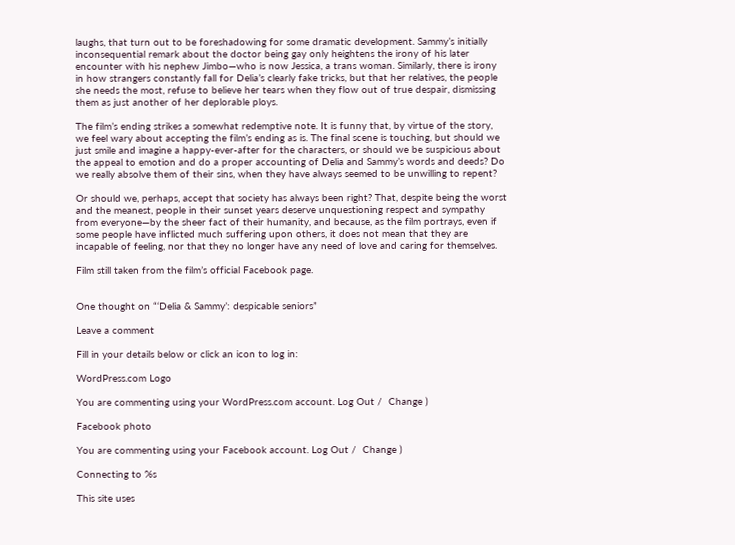laughs, that turn out to be foreshadowing for some dramatic development. Sammy’s initially inconsequential remark about the doctor being gay only heightens the irony of his later encounter with his nephew Jimbo—who is now Jessica, a trans woman. Similarly, there is irony in how strangers constantly fall for Delia’s clearly fake tricks, but that her relatives, the people she needs the most, refuse to believe her tears when they flow out of true despair, dismissing them as just another of her deplorable ploys.

The film’s ending strikes a somewhat redemptive note. It is funny that, by virtue of the story, we feel wary about accepting the film’s ending as is. The final scene is touching, but should we just smile and imagine a happy-ever-after for the characters, or should we be suspicious about the appeal to emotion and do a proper accounting of Delia and Sammy’s words and deeds? Do we really absolve them of their sins, when they have always seemed to be unwilling to repent?

Or should we, perhaps, accept that society has always been right? That, despite being the worst and the meanest, people in their sunset years deserve unquestioning respect and sympathy from everyone—by the sheer fact of their humanity, and because, as the film portrays, even if some people have inflicted much suffering upon others, it does not mean that they are incapable of feeling, nor that they no longer have any need of love and caring for themselves.

Film still taken from the film’s official Facebook page.


One thought on “‘Delia & Sammy’: despicable seniors”

Leave a comment

Fill in your details below or click an icon to log in:

WordPress.com Logo

You are commenting using your WordPress.com account. Log Out /  Change )

Facebook photo

You are commenting using your Facebook account. Log Out /  Change )

Connecting to %s

This site uses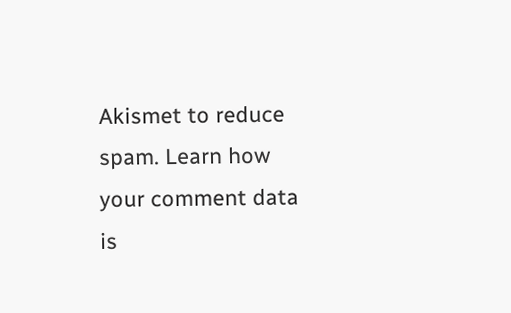Akismet to reduce spam. Learn how your comment data is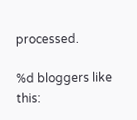processed.

%d bloggers like this: